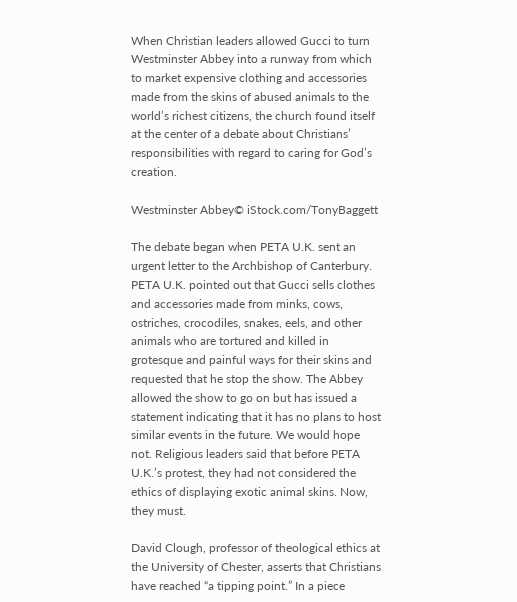When Christian leaders allowed Gucci to turn Westminster Abbey into a runway from which to market expensive clothing and accessories made from the skins of abused animals to the world’s richest citizens, the church found itself at the center of a debate about Christians’ responsibilities with regard to caring for God’s creation.

Westminster Abbey© iStock.com/TonyBaggett

The debate began when PETA U.K. sent an urgent letter to the Archbishop of Canterbury. PETA U.K. pointed out that Gucci sells clothes and accessories made from minks, cows, ostriches, crocodiles, snakes, eels, and other animals who are tortured and killed in grotesque and painful ways for their skins and requested that he stop the show. The Abbey allowed the show to go on but has issued a statement indicating that it has no plans to host similar events in the future. We would hope not. Religious leaders said that before PETA U.K.’s protest, they had not considered the ethics of displaying exotic animal skins. Now, they must.

David Clough, professor of theological ethics at the University of Chester, asserts that Christians have reached “a tipping point.” In a piece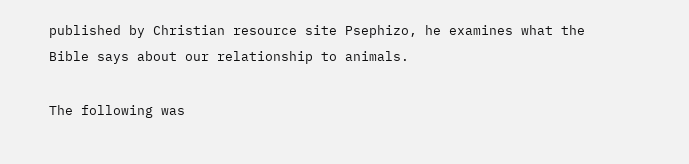published by Christian resource site Psephizo, he examines what the Bible says about our relationship to animals.

The following was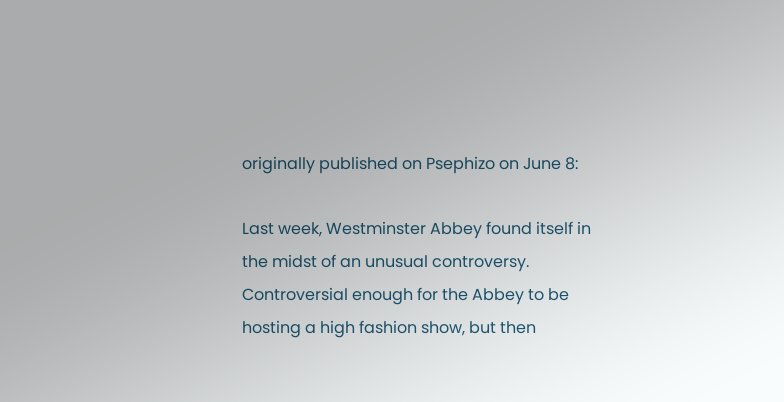originally published on Psephizo on June 8:

Last week, Westminster Abbey found itself in the midst of an unusual controversy. Controversial enough for the Abbey to be hosting a high fashion show, but then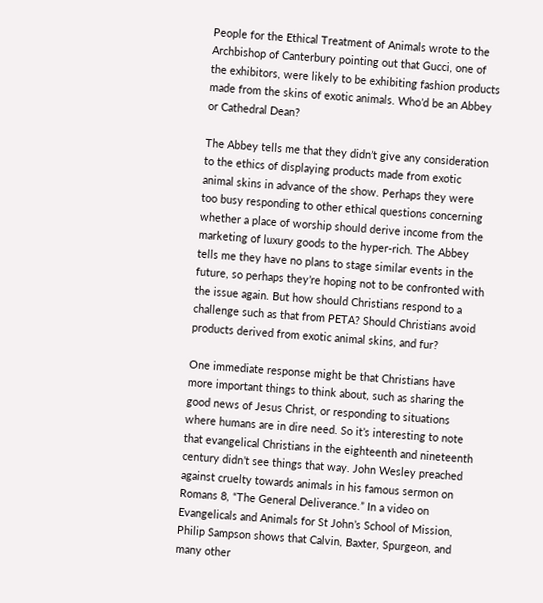People for the Ethical Treatment of Animals wrote to the Archbishop of Canterbury pointing out that Gucci, one of the exhibitors, were likely to be exhibiting fashion products made from the skins of exotic animals. Who’d be an Abbey or Cathedral Dean?

The Abbey tells me that they didn’t give any consideration to the ethics of displaying products made from exotic animal skins in advance of the show. Perhaps they were too busy responding to other ethical questions concerning whether a place of worship should derive income from the marketing of luxury goods to the hyper-rich. The Abbey tells me they have no plans to stage similar events in the future, so perhaps they’re hoping not to be confronted with the issue again. But how should Christians respond to a challenge such as that from PETA? Should Christians avoid products derived from exotic animal skins, and fur?

One immediate response might be that Christians have more important things to think about, such as sharing the good news of Jesus Christ, or responding to situations where humans are in dire need. So it’s interesting to note that evangelical Christians in the eighteenth and nineteenth century didn’t see things that way. John Wesley preached against cruelty towards animals in his famous sermon on Romans 8, “The General Deliverance.” In a video on Evangelicals and Animals for St John’s School of Mission, Philip Sampson shows that Calvin, Baxter, Spurgeon, and many other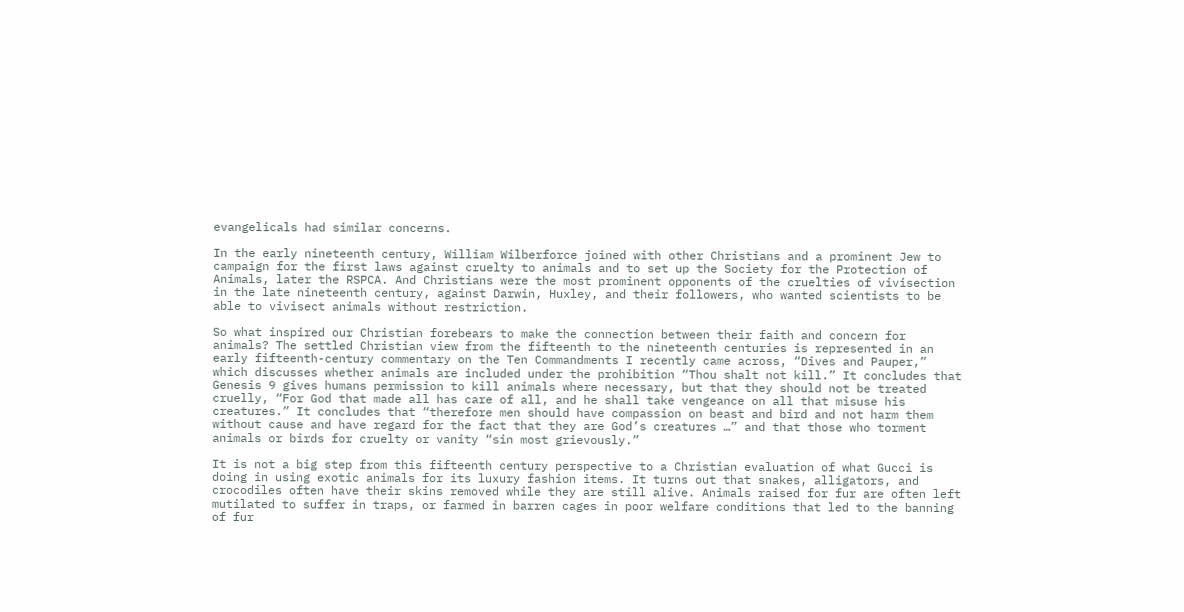evangelicals had similar concerns.

In the early nineteenth century, William Wilberforce joined with other Christians and a prominent Jew to campaign for the first laws against cruelty to animals and to set up the Society for the Protection of Animals, later the RSPCA. And Christians were the most prominent opponents of the cruelties of vivisection in the late nineteenth century, against Darwin, Huxley, and their followers, who wanted scientists to be able to vivisect animals without restriction.

So what inspired our Christian forebears to make the connection between their faith and concern for animals? The settled Christian view from the fifteenth to the nineteenth centuries is represented in an early fifteenth-century commentary on the Ten Commandments I recently came across, “Dives and Pauper,” which discusses whether animals are included under the prohibition “Thou shalt not kill.” It concludes that Genesis 9 gives humans permission to kill animals where necessary, but that they should not be treated cruelly, “For God that made all has care of all, and he shall take vengeance on all that misuse his creatures.” It concludes that “therefore men should have compassion on beast and bird and not harm them without cause and have regard for the fact that they are God’s creatures …” and that those who torment animals or birds for cruelty or vanity “sin most grievously.”

It is not a big step from this fifteenth century perspective to a Christian evaluation of what Gucci is doing in using exotic animals for its luxury fashion items. It turns out that snakes, alligators, and crocodiles often have their skins removed while they are still alive. Animals raised for fur are often left mutilated to suffer in traps, or farmed in barren cages in poor welfare conditions that led to the banning of fur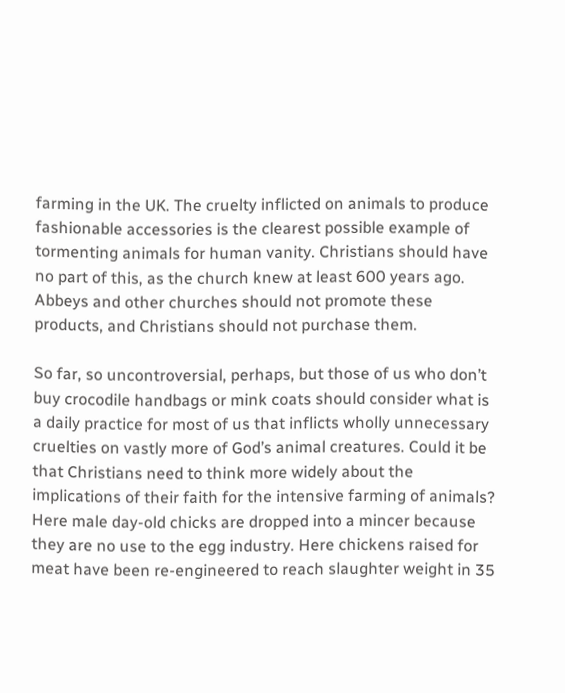farming in the UK. The cruelty inflicted on animals to produce fashionable accessories is the clearest possible example of tormenting animals for human vanity. Christians should have no part of this, as the church knew at least 600 years ago. Abbeys and other churches should not promote these products, and Christians should not purchase them.

So far, so uncontroversial, perhaps, but those of us who don’t buy crocodile handbags or mink coats should consider what is a daily practice for most of us that inflicts wholly unnecessary cruelties on vastly more of God’s animal creatures. Could it be that Christians need to think more widely about the implications of their faith for the intensive farming of animals? Here male day-old chicks are dropped into a mincer because they are no use to the egg industry. Here chickens raised for meat have been re-engineered to reach slaughter weight in 35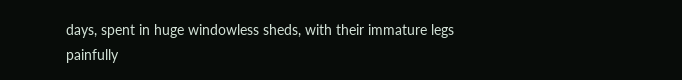days, spent in huge windowless sheds, with their immature legs painfully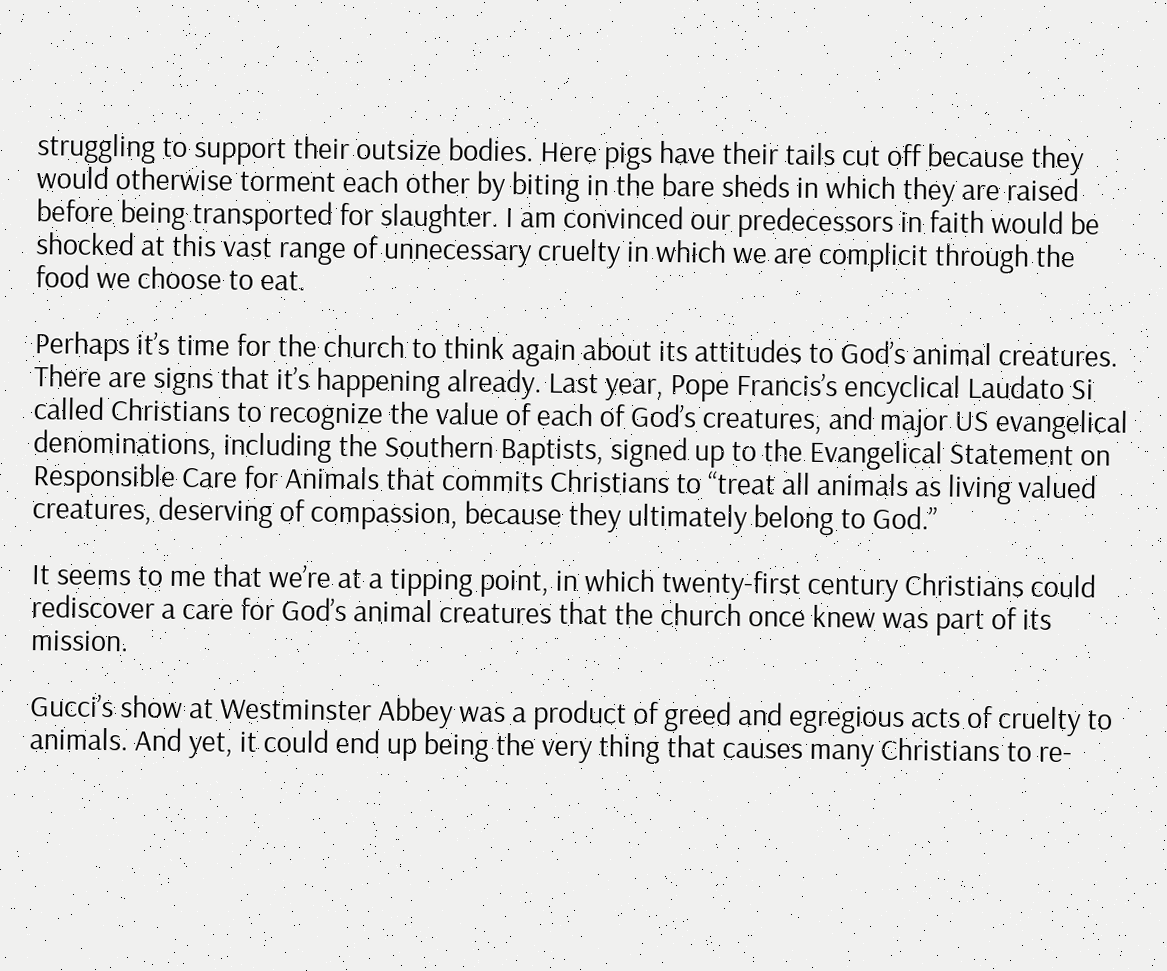struggling to support their outsize bodies. Here pigs have their tails cut off because they would otherwise torment each other by biting in the bare sheds in which they are raised before being transported for slaughter. I am convinced our predecessors in faith would be shocked at this vast range of unnecessary cruelty in which we are complicit through the food we choose to eat.

Perhaps it’s time for the church to think again about its attitudes to God’s animal creatures. There are signs that it’s happening already. Last year, Pope Francis’s encyclical Laudato Si called Christians to recognize the value of each of God’s creatures, and major US evangelical denominations, including the Southern Baptists, signed up to the Evangelical Statement on Responsible Care for Animals that commits Christians to “treat all animals as living valued creatures, deserving of compassion, because they ultimately belong to God.”

It seems to me that we’re at a tipping point, in which twenty-first century Christians could rediscover a care for God’s animal creatures that the church once knew was part of its mission.

Gucci’s show at Westminster Abbey was a product of greed and egregious acts of cruelty to animals. And yet, it could end up being the very thing that causes many Christians to re-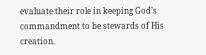evaluate their role in keeping God’s commandment to be stewards of His creation.